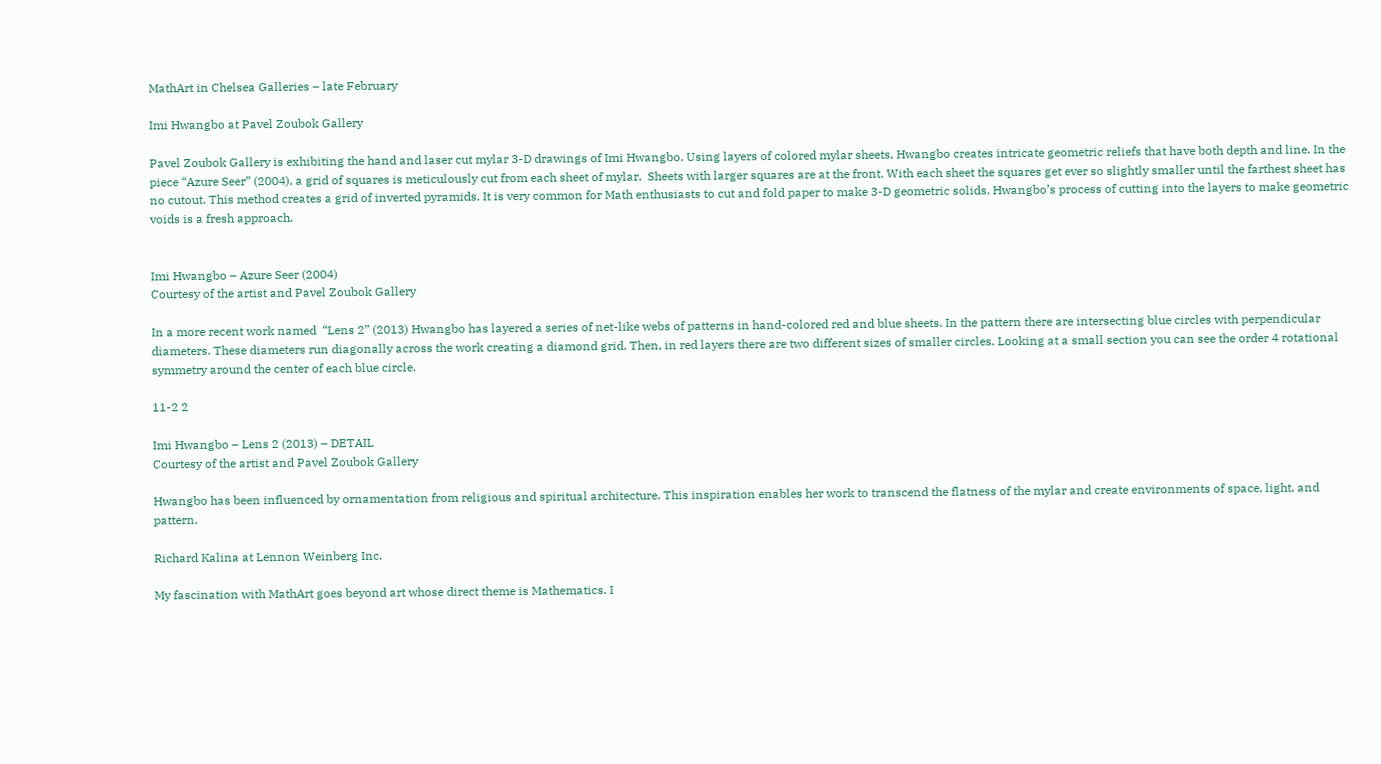MathArt in Chelsea Galleries – late February

Imi Hwangbo at Pavel Zoubok Gallery

Pavel Zoubok Gallery is exhibiting the hand and laser cut mylar 3-D drawings of Imi Hwangbo. Using layers of colored mylar sheets, Hwangbo creates intricate geometric reliefs that have both depth and line. In the piece “Azure Seer” (2004), a grid of squares is meticulously cut from each sheet of mylar.  Sheets with larger squares are at the front. With each sheet the squares get ever so slightly smaller until the farthest sheet has no cutout. This method creates a grid of inverted pyramids. It is very common for Math enthusiasts to cut and fold paper to make 3-D geometric solids. Hwangbo’s process of cutting into the layers to make geometric voids is a fresh approach.


Imi Hwangbo – Azure Seer (2004)
Courtesy of the artist and Pavel Zoubok Gallery

In a more recent work named  “Lens 2” (2013) Hwangbo has layered a series of net-like webs of patterns in hand-colored red and blue sheets. In the pattern there are intersecting blue circles with perpendicular diameters. These diameters run diagonally across the work creating a diamond grid. Then, in red layers there are two different sizes of smaller circles. Looking at a small section you can see the order 4 rotational symmetry around the center of each blue circle.

11-2 2

Imi Hwangbo – Lens 2 (2013) – DETAIL
Courtesy of the artist and Pavel Zoubok Gallery

Hwangbo has been influenced by ornamentation from religious and spiritual architecture. This inspiration enables her work to transcend the flatness of the mylar and create environments of space, light, and pattern.

Richard Kalina at Lennon Weinberg Inc.

My fascination with MathArt goes beyond art whose direct theme is Mathematics. I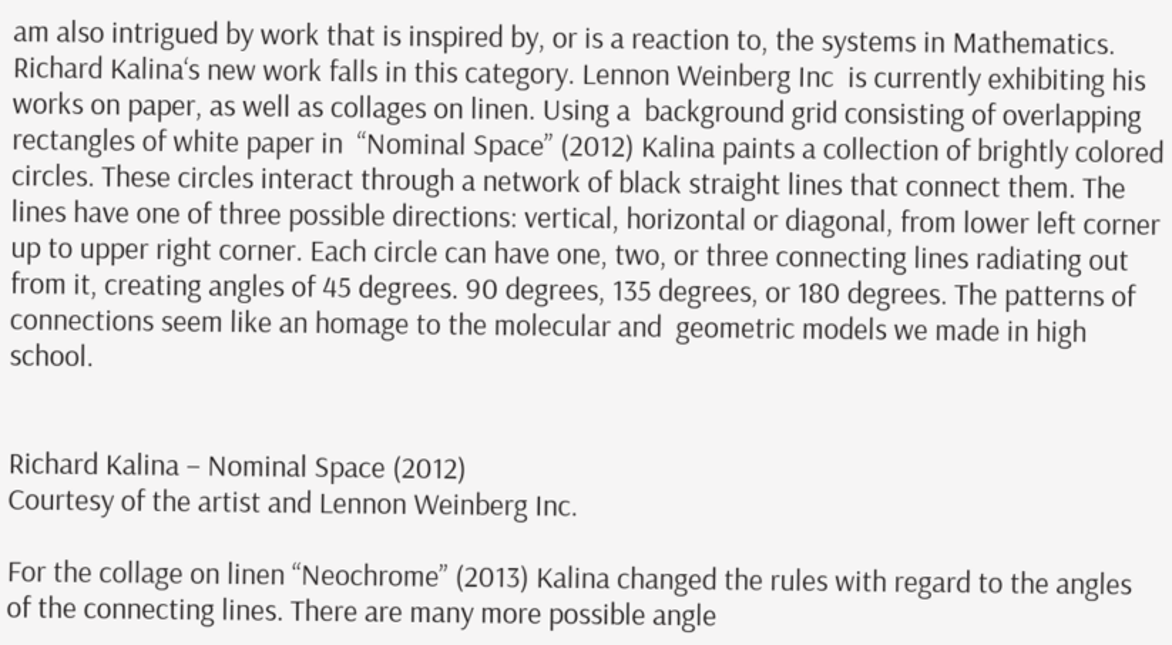am also intrigued by work that is inspired by, or is a reaction to, the systems in Mathematics. Richard Kalina‘s new work falls in this category. Lennon Weinberg Inc  is currently exhibiting his works on paper, as well as collages on linen. Using a  background grid consisting of overlapping rectangles of white paper in  “Nominal Space” (2012) Kalina paints a collection of brightly colored circles. These circles interact through a network of black straight lines that connect them. The lines have one of three possible directions: vertical, horizontal or diagonal, from lower left corner up to upper right corner. Each circle can have one, two, or three connecting lines radiating out from it, creating angles of 45 degrees. 90 degrees, 135 degrees, or 180 degrees. The patterns of connections seem like an homage to the molecular and  geometric models we made in high school.


Richard Kalina – Nominal Space (2012)
Courtesy of the artist and Lennon Weinberg Inc.

For the collage on linen “Neochrome” (2013) Kalina changed the rules with regard to the angles of the connecting lines. There are many more possible angle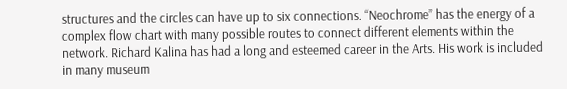structures and the circles can have up to six connections. “Neochrome” has the energy of a complex flow chart with many possible routes to connect different elements within the network. Richard Kalina has had a long and esteemed career in the Arts. His work is included in many museum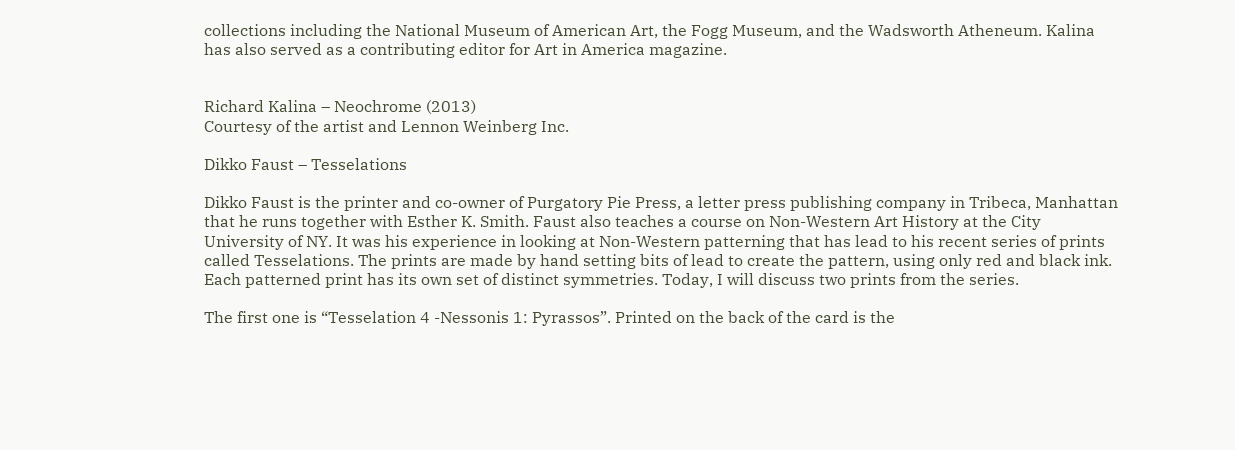collections including the National Museum of American Art, the Fogg Museum, and the Wadsworth Atheneum. Kalina has also served as a contributing editor for Art in America magazine.


Richard Kalina – Neochrome (2013)
Courtesy of the artist and Lennon Weinberg Inc.

Dikko Faust – Tesselations

Dikko Faust is the printer and co-owner of Purgatory Pie Press, a letter press publishing company in Tribeca, Manhattan that he runs together with Esther K. Smith. Faust also teaches a course on Non-Western Art History at the City University of NY. It was his experience in looking at Non-Western patterning that has lead to his recent series of prints called Tesselations. The prints are made by hand setting bits of lead to create the pattern, using only red and black ink. Each patterned print has its own set of distinct symmetries. Today, I will discuss two prints from the series.

The first one is “Tesselation 4 -Nessonis 1: Pyrassos”. Printed on the back of the card is the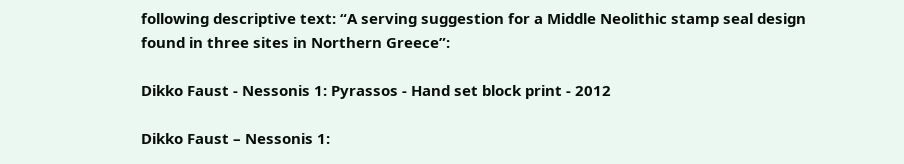following descriptive text: “A serving suggestion for a Middle Neolithic stamp seal design found in three sites in Northern Greece”:

Dikko Faust - Nessonis 1: Pyrassos - Hand set block print - 2012

Dikko Faust – Nessonis 1: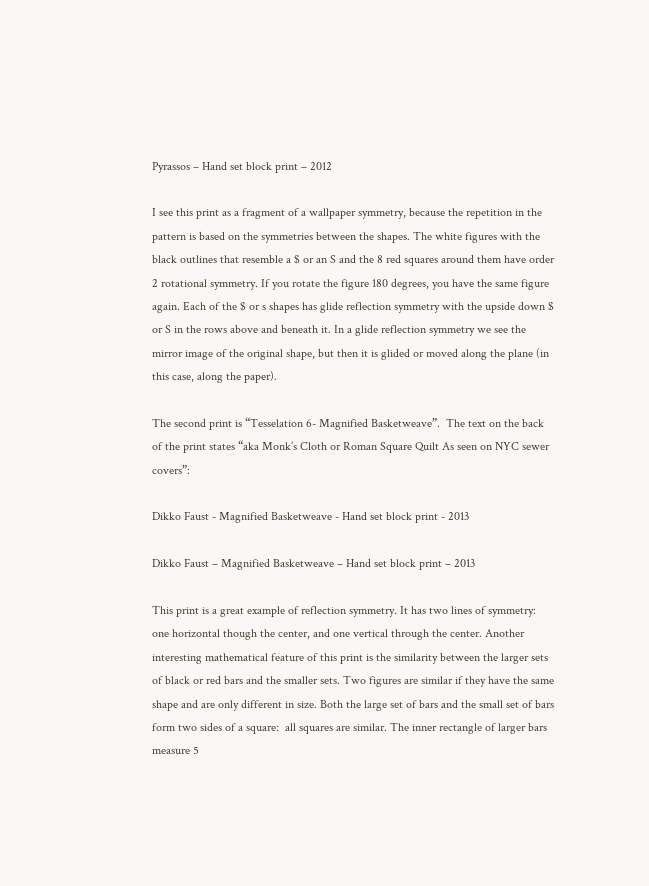Pyrassos – Hand set block print – 2012

I see this print as a fragment of a wallpaper symmetry, because the repetition in the pattern is based on the symmetries between the shapes. The white figures with the black outlines that resemble a $ or an S and the 8 red squares around them have order 2 rotational symmetry. If you rotate the figure 180 degrees, you have the same figure again. Each of the $ or s shapes has glide reflection symmetry with the upside down $ or S in the rows above and beneath it. In a glide reflection symmetry we see the mirror image of the original shape, but then it is glided or moved along the plane (in this case, along the paper).

The second print is “Tesselation 6- Magnified Basketweave”.  The text on the back of the print states “aka Monk’s Cloth or Roman Square Quilt As seen on NYC sewer covers”:

Dikko Faust - Magnified Basketweave - Hand set block print - 2013

Dikko Faust – Magnified Basketweave – Hand set block print – 2013

This print is a great example of reflection symmetry. It has two lines of symmetry: one horizontal though the center, and one vertical through the center. Another interesting mathematical feature of this print is the similarity between the larger sets of black or red bars and the smaller sets. Two figures are similar if they have the same shape and are only different in size. Both the large set of bars and the small set of bars form two sides of a square:  all squares are similar. The inner rectangle of larger bars measure 5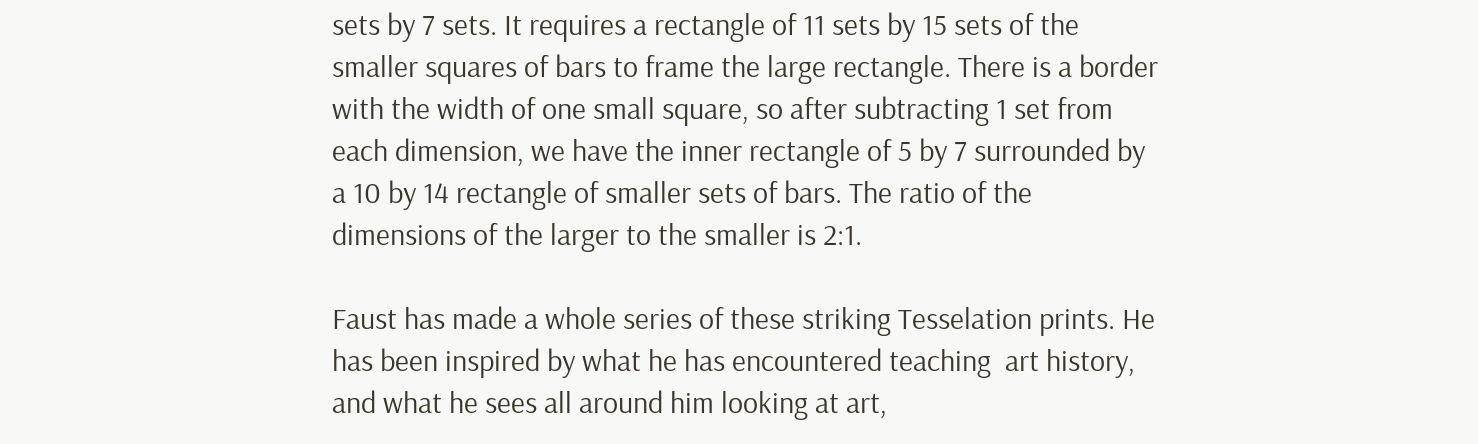sets by 7 sets. It requires a rectangle of 11 sets by 15 sets of the smaller squares of bars to frame the large rectangle. There is a border with the width of one small square, so after subtracting 1 set from each dimension, we have the inner rectangle of 5 by 7 surrounded by a 10 by 14 rectangle of smaller sets of bars. The ratio of the dimensions of the larger to the smaller is 2:1.

Faust has made a whole series of these striking Tesselation prints. He has been inspired by what he has encountered teaching  art history, and what he sees all around him looking at art,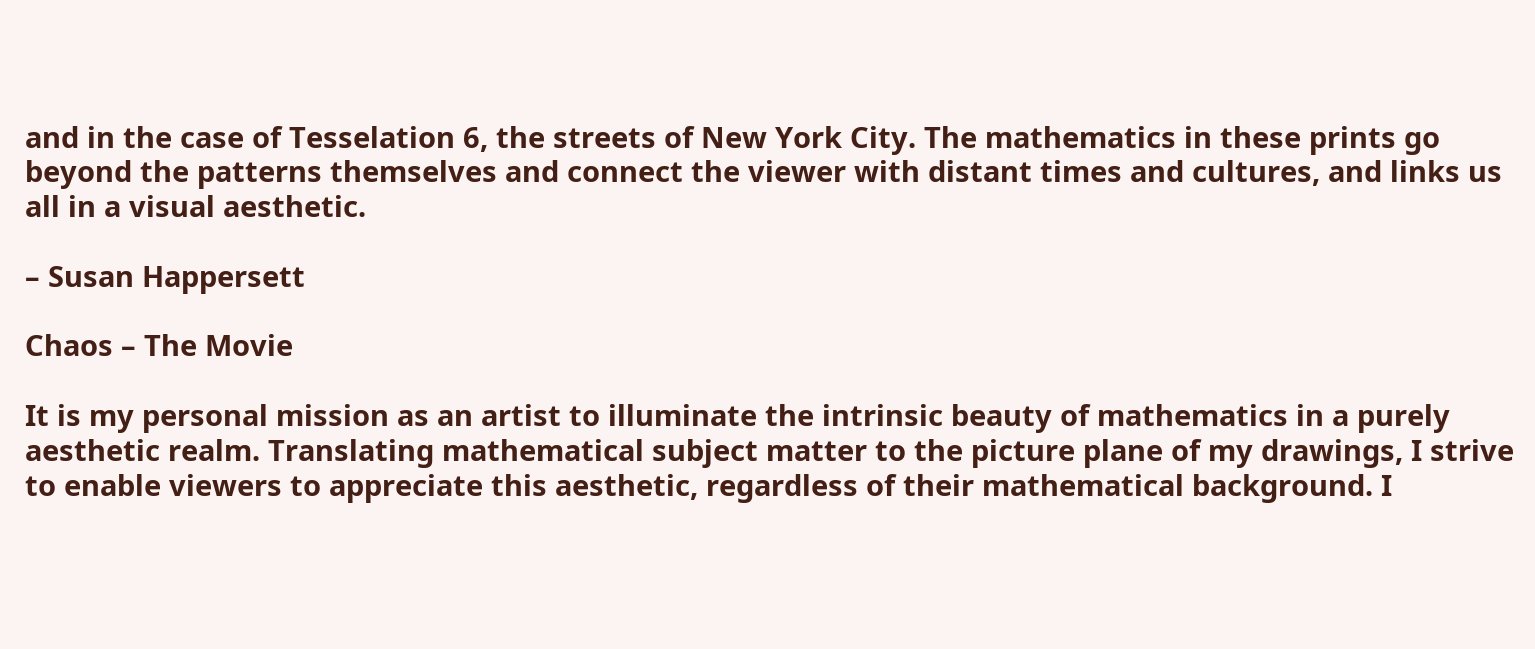and in the case of Tesselation 6, the streets of New York City. The mathematics in these prints go beyond the patterns themselves and connect the viewer with distant times and cultures, and links us all in a visual aesthetic.

– Susan Happersett

Chaos – The Movie

It is my personal mission as an artist to illuminate the intrinsic beauty of mathematics in a purely aesthetic realm. Translating mathematical subject matter to the picture plane of my drawings, I strive to enable viewers to appreciate this aesthetic, regardless of their mathematical background. I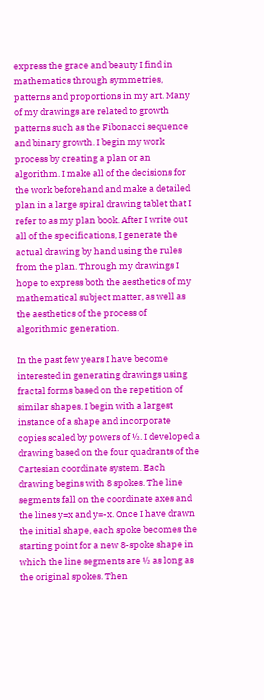express the grace and beauty I find in mathematics through symmetries, patterns and proportions in my art. Many of my drawings are related to growth patterns such as the Fibonacci sequence and binary growth. I begin my work process by creating a plan or an algorithm. I make all of the decisions for the work beforehand and make a detailed plan in a large spiral drawing tablet that I refer to as my plan book. After I write out all of the specifications, I generate the actual drawing by hand using the rules from the plan. Through my drawings I hope to express both the aesthetics of my mathematical subject matter, as well as the aesthetics of the process of algorithmic generation.

In the past few years I have become interested in generating drawings using fractal forms based on the repetition of similar shapes. I begin with a largest instance of a shape and incorporate copies scaled by powers of ½. I developed a drawing based on the four quadrants of the Cartesian coordinate system. Each drawing begins with 8 spokes. The line segments fall on the coordinate axes and the lines y=x and y=-x. Once I have drawn the initial shape, each spoke becomes the starting point for a new 8-spoke shape in which the line segments are ½ as long as the original spokes. Then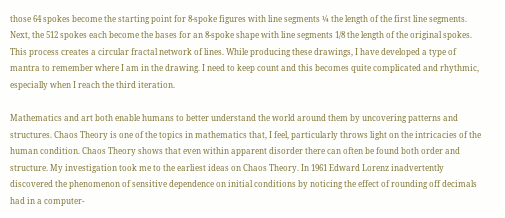those 64 spokes become the starting point for 8-spoke figures with line segments ¼ the length of the first line segments. Next, the 512 spokes each become the bases for an 8-spoke shape with line segments 1/8 the length of the original spokes. This process creates a circular fractal network of lines. While producing these drawings, I have developed a type of mantra to remember where I am in the drawing. I need to keep count and this becomes quite complicated and rhythmic, especially when I reach the third iteration.

Mathematics and art both enable humans to better understand the world around them by uncovering patterns and structures. Chaos Theory is one of the topics in mathematics that, I feel, particularly throws light on the intricacies of the human condition. Chaos Theory shows that even within apparent disorder there can often be found both order and structure. My investigation took me to the earliest ideas on Chaos Theory. In 1961 Edward Lorenz inadvertently discovered the phenomenon of sensitive dependence on initial conditions by noticing the effect of rounding off decimals had in a computer-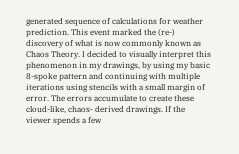generated sequence of calculations for weather prediction. This event marked the (re-) discovery of what is now commonly known as Chaos Theory. I decided to visually interpret this phenomenon in my drawings, by using my basic 8-spoke pattern and continuing with multiple iterations using stencils with a small margin of error. The errors accumulate to create these cloud-like, chaos- derived drawings. If the viewer spends a few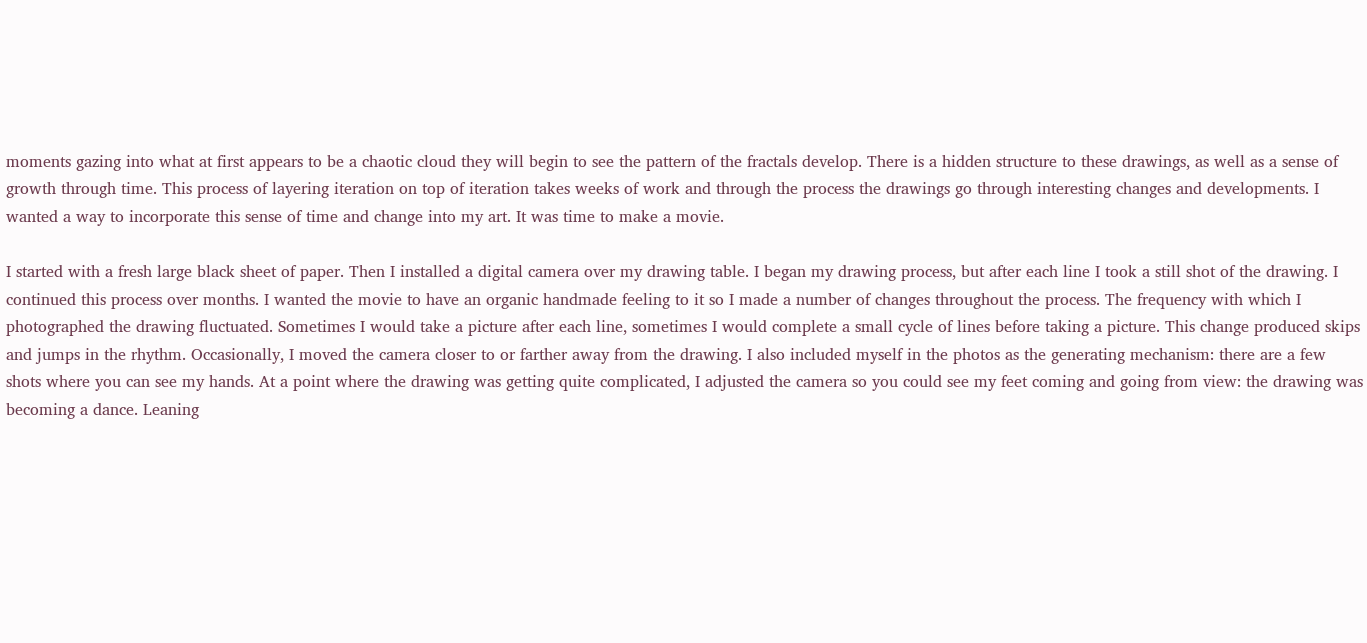moments gazing into what at first appears to be a chaotic cloud they will begin to see the pattern of the fractals develop. There is a hidden structure to these drawings, as well as a sense of growth through time. This process of layering iteration on top of iteration takes weeks of work and through the process the drawings go through interesting changes and developments. I wanted a way to incorporate this sense of time and change into my art. It was time to make a movie.

I started with a fresh large black sheet of paper. Then I installed a digital camera over my drawing table. I began my drawing process, but after each line I took a still shot of the drawing. I continued this process over months. I wanted the movie to have an organic handmade feeling to it so I made a number of changes throughout the process. The frequency with which I photographed the drawing fluctuated. Sometimes I would take a picture after each line, sometimes I would complete a small cycle of lines before taking a picture. This change produced skips and jumps in the rhythm. Occasionally, I moved the camera closer to or farther away from the drawing. I also included myself in the photos as the generating mechanism: there are a few shots where you can see my hands. At a point where the drawing was getting quite complicated, I adjusted the camera so you could see my feet coming and going from view: the drawing was becoming a dance. Leaning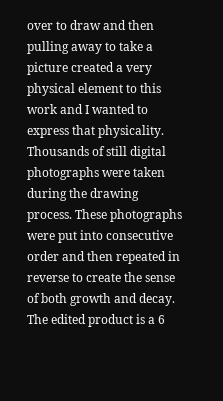over to draw and then pulling away to take a picture created a very physical element to this work and I wanted to express that physicality. Thousands of still digital photographs were taken during the drawing process. These photographs were put into consecutive order and then repeated in reverse to create the sense of both growth and decay. The edited product is a 6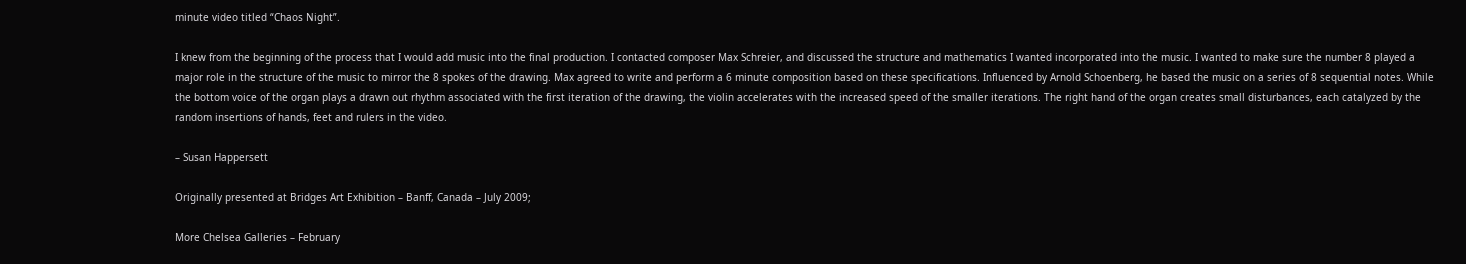minute video titled “Chaos Night”.

I knew from the beginning of the process that I would add music into the final production. I contacted composer Max Schreier, and discussed the structure and mathematics I wanted incorporated into the music. I wanted to make sure the number 8 played a major role in the structure of the music to mirror the 8 spokes of the drawing. Max agreed to write and perform a 6 minute composition based on these specifications. Influenced by Arnold Schoenberg, he based the music on a series of 8 sequential notes. While the bottom voice of the organ plays a drawn out rhythm associated with the first iteration of the drawing, the violin accelerates with the increased speed of the smaller iterations. The right hand of the organ creates small disturbances, each catalyzed by the random insertions of hands, feet and rulers in the video.

– Susan Happersett

Originally presented at Bridges Art Exhibition – Banff, Canada – July 2009;

More Chelsea Galleries – February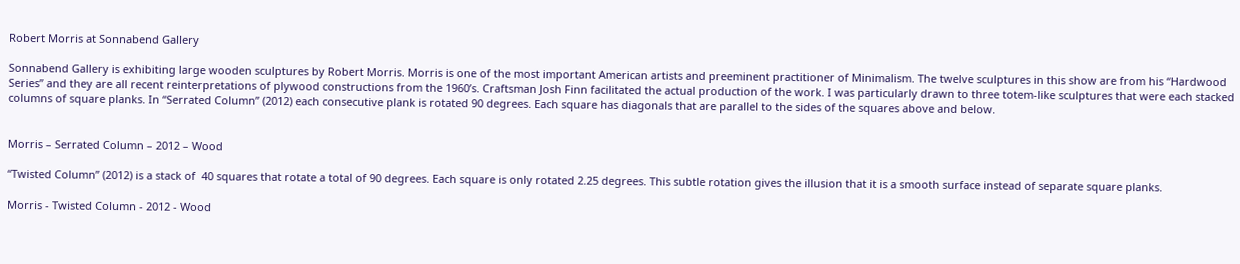Robert Morris at Sonnabend Gallery

Sonnabend Gallery is exhibiting large wooden sculptures by Robert Morris. Morris is one of the most important American artists and preeminent practitioner of Minimalism. The twelve sculptures in this show are from his “Hardwood Series” and they are all recent reinterpretations of plywood constructions from the 1960’s. Craftsman Josh Finn facilitated the actual production of the work. I was particularly drawn to three totem-like sculptures that were each stacked columns of square planks. In “Serrated Column” (2012) each consecutive plank is rotated 90 degrees. Each square has diagonals that are parallel to the sides of the squares above and below.


Morris – Serrated Column – 2012 – Wood

“Twisted Column” (2012) is a stack of  40 squares that rotate a total of 90 degrees. Each square is only rotated 2.25 degrees. This subtle rotation gives the illusion that it is a smooth surface instead of separate square planks.

Morris - Twisted Column - 2012 - Wood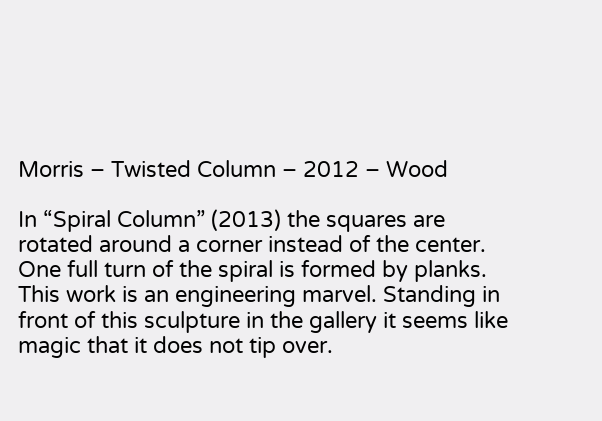Morris – Twisted Column – 2012 – Wood

In “Spiral Column” (2013) the squares are rotated around a corner instead of the center. One full turn of the spiral is formed by planks. This work is an engineering marvel. Standing in front of this sculpture in the gallery it seems like magic that it does not tip over.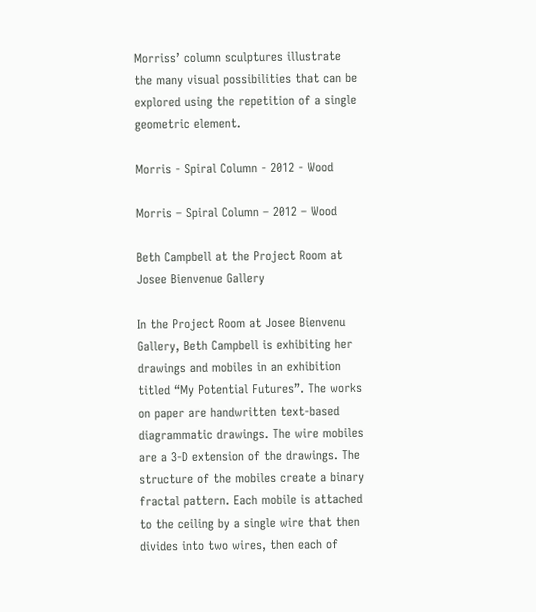Morriss’ column sculptures illustrate the many visual possibilities that can be explored using the repetition of a single geometric element.

Morris - Spiral Column - 2012 - Wood

Morris – Spiral Column – 2012 – Wood

Beth Campbell at the Project Room at Josee Bienvenue Gallery

In the Project Room at Josee Bienvenu Gallery, Beth Campbell is exhibiting her drawings and mobiles in an exhibition titled “My Potential Futures”. The works on paper are handwritten text-based diagrammatic drawings. The wire mobiles are a 3-D extension of the drawings. The structure of the mobiles create a binary fractal pattern. Each mobile is attached to the ceiling by a single wire that then divides into two wires, then each of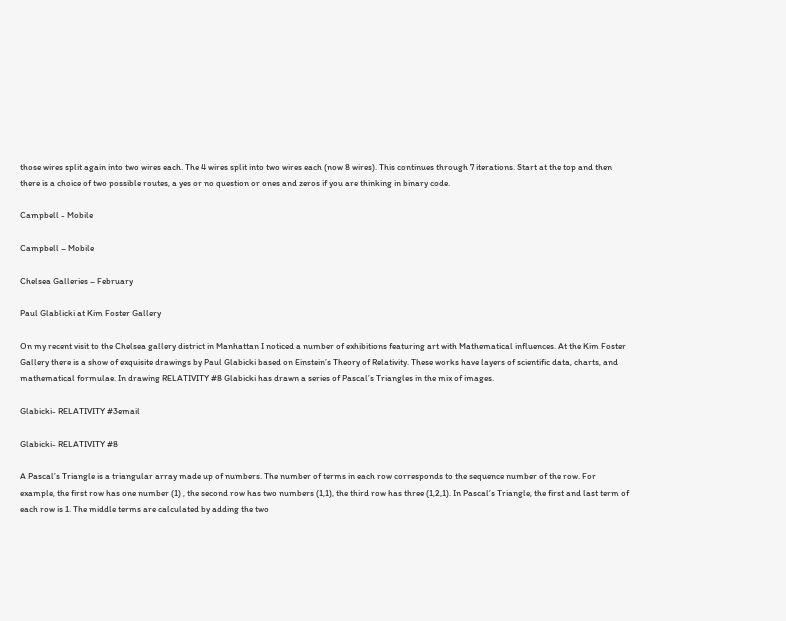those wires split again into two wires each. The 4 wires split into two wires each (now 8 wires). This continues through 7 iterations. Start at the top and then there is a choice of two possible routes, a yes or no question or ones and zeros if you are thinking in binary code.

Campbell - Mobile

Campbell – Mobile

Chelsea Galleries – February

Paul Glablicki at Kim Foster Gallery

On my recent visit to the Chelsea gallery district in Manhattan I noticed a number of exhibitions featuring art with Mathematical influences. At the Kim Foster Gallery there is a show of exquisite drawings by Paul Glabicki based on Einstein’s Theory of Relativity. These works have layers of scientific data, charts, and mathematical formulae. In drawing RELATIVITY #8 Glabicki has drawn a series of Pascal’s Triangles in the mix of images.

Glabicki- RELATIVITY #3email

Glabicki- RELATIVITY #8

A Pascal’s Triangle is a triangular array made up of numbers. The number of terms in each row corresponds to the sequence number of the row. For example, the first row has one number (1) , the second row has two numbers (1,1), the third row has three (1,2,1). In Pascal’s Triangle, the first and last term of each row is 1. The middle terms are calculated by adding the two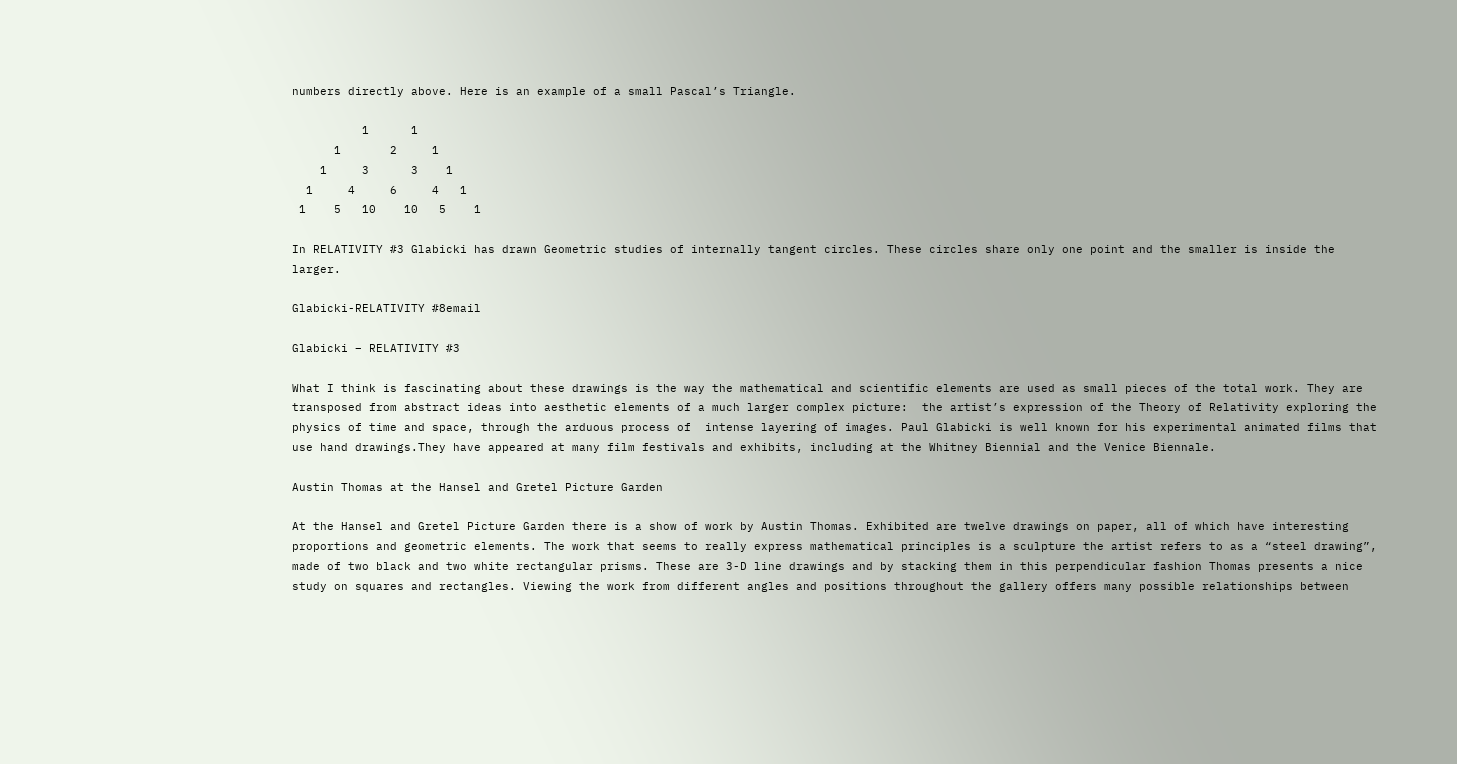numbers directly above. Here is an example of a small Pascal’s Triangle.

          1      1
      1       2     1
    1     3      3    1
  1     4     6     4   1
 1    5   10    10   5    1

In RELATIVITY #3 Glabicki has drawn Geometric studies of internally tangent circles. These circles share only one point and the smaller is inside the larger.

Glabicki-RELATIVITY #8email

Glabicki – RELATIVITY #3

What I think is fascinating about these drawings is the way the mathematical and scientific elements are used as small pieces of the total work. They are transposed from abstract ideas into aesthetic elements of a much larger complex picture:  the artist’s expression of the Theory of Relativity exploring the physics of time and space, through the arduous process of  intense layering of images. Paul Glabicki is well known for his experimental animated films that use hand drawings.They have appeared at many film festivals and exhibits, including at the Whitney Biennial and the Venice Biennale.

Austin Thomas at the Hansel and Gretel Picture Garden

At the Hansel and Gretel Picture Garden there is a show of work by Austin Thomas. Exhibited are twelve drawings on paper, all of which have interesting proportions and geometric elements. The work that seems to really express mathematical principles is a sculpture the artist refers to as a “steel drawing”, made of two black and two white rectangular prisms. These are 3-D line drawings and by stacking them in this perpendicular fashion Thomas presents a nice study on squares and rectangles. Viewing the work from different angles and positions throughout the gallery offers many possible relationships between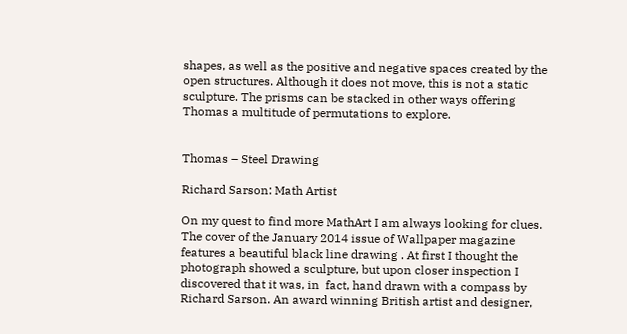shapes, as well as the positive and negative spaces created by the open structures. Although it does not move, this is not a static sculpture. The prisms can be stacked in other ways offering Thomas a multitude of permutations to explore.


Thomas – Steel Drawing

Richard Sarson: Math Artist

On my quest to find more MathArt I am always looking for clues. The cover of the January 2014 issue of Wallpaper magazine features a beautiful black line drawing . At first I thought the photograph showed a sculpture, but upon closer inspection I discovered that it was, in  fact, hand drawn with a compass by Richard Sarson. An award winning British artist and designer,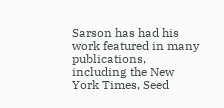Sarson has had his work featured in many publications, including the New York Times, Seed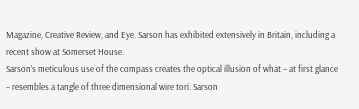Magazine, Creative Review, and Eye. Sarson has exhibited extensively in Britain, including a recent show at Somerset House.
Sarson’s meticulous use of the compass creates the optical illusion of what – at first glance – resembles a tangle of three dimensional wire tori. Sarson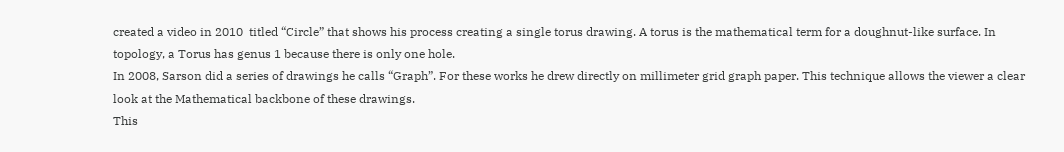created a video in 2010  titled “Circle” that shows his process creating a single torus drawing. A torus is the mathematical term for a doughnut-like surface. In topology, a Torus has genus 1 because there is only one hole.
In 2008, Sarson did a series of drawings he calls “Graph”. For these works he drew directly on millimeter grid graph paper. This technique allows the viewer a clear look at the Mathematical backbone of these drawings.
This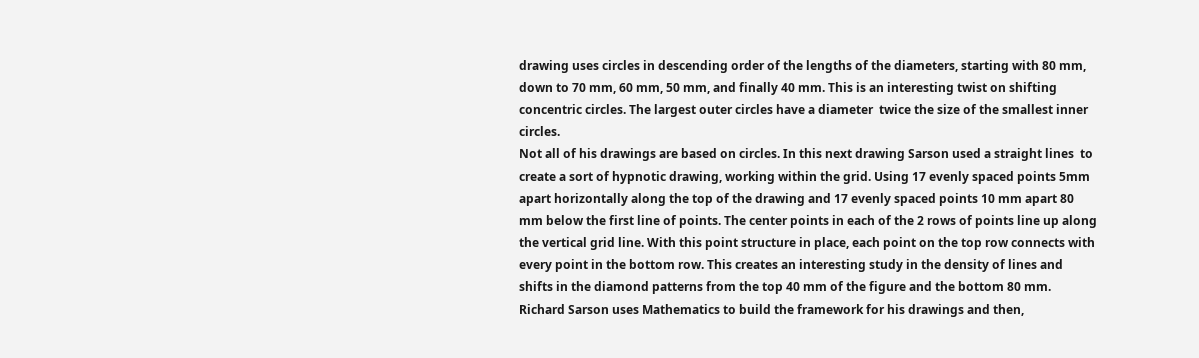drawing uses circles in descending order of the lengths of the diameters, starting with 80 mm, down to 70 mm, 60 mm, 50 mm, and finally 40 mm. This is an interesting twist on shifting concentric circles. The largest outer circles have a diameter  twice the size of the smallest inner circles.
Not all of his drawings are based on circles. In this next drawing Sarson used a straight lines  to create a sort of hypnotic drawing, working within the grid. Using 17 evenly spaced points 5mm apart horizontally along the top of the drawing and 17 evenly spaced points 10 mm apart 80 mm below the first line of points. The center points in each of the 2 rows of points line up along the vertical grid line. With this point structure in place, each point on the top row connects with every point in the bottom row. This creates an interesting study in the density of lines and shifts in the diamond patterns from the top 40 mm of the figure and the bottom 80 mm.
Richard Sarson uses Mathematics to build the framework for his drawings and then,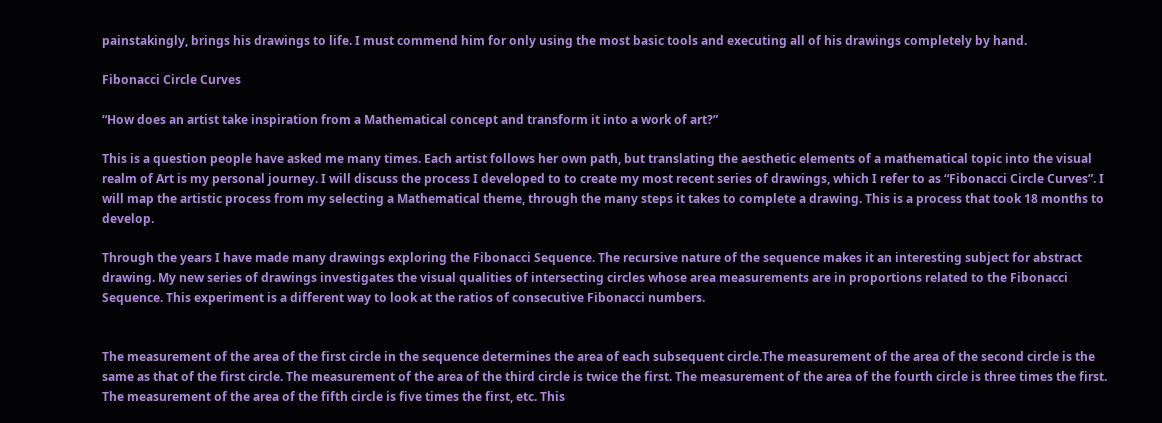painstakingly, brings his drawings to life. I must commend him for only using the most basic tools and executing all of his drawings completely by hand.

Fibonacci Circle Curves

“How does an artist take inspiration from a Mathematical concept and transform it into a work of art?”

This is a question people have asked me many times. Each artist follows her own path, but translating the aesthetic elements of a mathematical topic into the visual realm of Art is my personal journey. I will discuss the process I developed to to create my most recent series of drawings, which I refer to as “Fibonacci Circle Curves”. I will map the artistic process from my selecting a Mathematical theme, through the many steps it takes to complete a drawing. This is a process that took 18 months to develop.

Through the years I have made many drawings exploring the Fibonacci Sequence. The recursive nature of the sequence makes it an interesting subject for abstract drawing. My new series of drawings investigates the visual qualities of intersecting circles whose area measurements are in proportions related to the Fibonacci Sequence. This experiment is a different way to look at the ratios of consecutive Fibonacci numbers.


The measurement of the area of the first circle in the sequence determines the area of each subsequent circle.The measurement of the area of the second circle is the same as that of the first circle. The measurement of the area of the third circle is twice the first. The measurement of the area of the fourth circle is three times the first. The measurement of the area of the fifth circle is five times the first, etc. This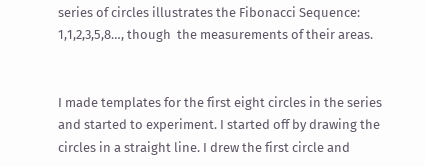series of circles illustrates the Fibonacci Sequence: 1,1,2,3,5,8…, though  the measurements of their areas.


I made templates for the first eight circles in the series and started to experiment. I started off by drawing the circles in a straight line. I drew the first circle and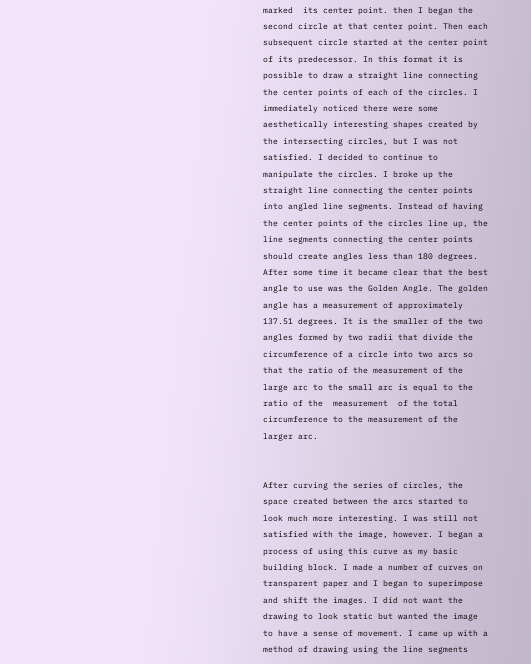marked  its center point. then I began the second circle at that center point. Then each subsequent circle started at the center point of its predecessor. In this format it is possible to draw a straight line connecting the center points of each of the circles. I immediately noticed there were some aesthetically interesting shapes created by the intersecting circles, but I was not satisfied. I decided to continue to manipulate the circles. I broke up the straight line connecting the center points into angled line segments. Instead of having the center points of the circles line up, the line segments connecting the center points should create angles less than 180 degrees. After some time it became clear that the best angle to use was the Golden Angle. The golden angle has a measurement of approximately 137.51 degrees. It is the smaller of the two angles formed by two radii that divide the circumference of a circle into two arcs so that the ratio of the measurement of the large arc to the small arc is equal to the ratio of the  measurement  of the total circumference to the measurement of the larger arc.


After curving the series of circles, the space created between the arcs started to look much more interesting. I was still not satisfied with the image, however. I began a process of using this curve as my basic building block. I made a number of curves on transparent paper and I began to superimpose and shift the images. I did not want the drawing to look static but wanted the image to have a sense of movement. I came up with a method of drawing using the line segments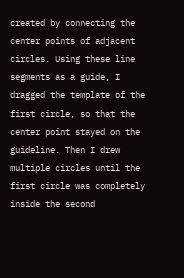created by connecting the center points of adjacent circles. Using these line segments as a guide, I dragged the template of the first circle, so that the center point stayed on the guideline. Then I drew multiple circles until the first circle was completely inside the second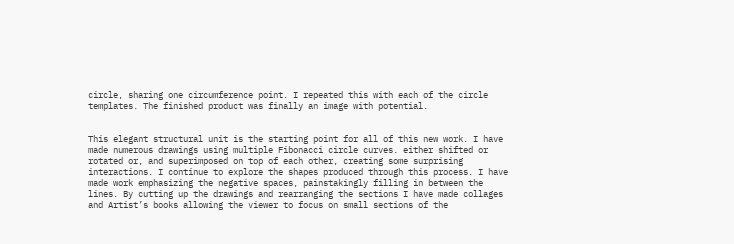circle, sharing one circumference point. I repeated this with each of the circle templates. The finished product was finally an image with potential.


This elegant structural unit is the starting point for all of this new work. I have made numerous drawings using multiple Fibonacci circle curves. either shifted or rotated or, and superimposed on top of each other, creating some surprising interactions. I continue to explore the shapes produced through this process. I have made work emphasizing the negative spaces, painstakingly filling in between the lines. By cutting up the drawings and rearranging the sections I have made collages and Artist’s books allowing the viewer to focus on small sections of the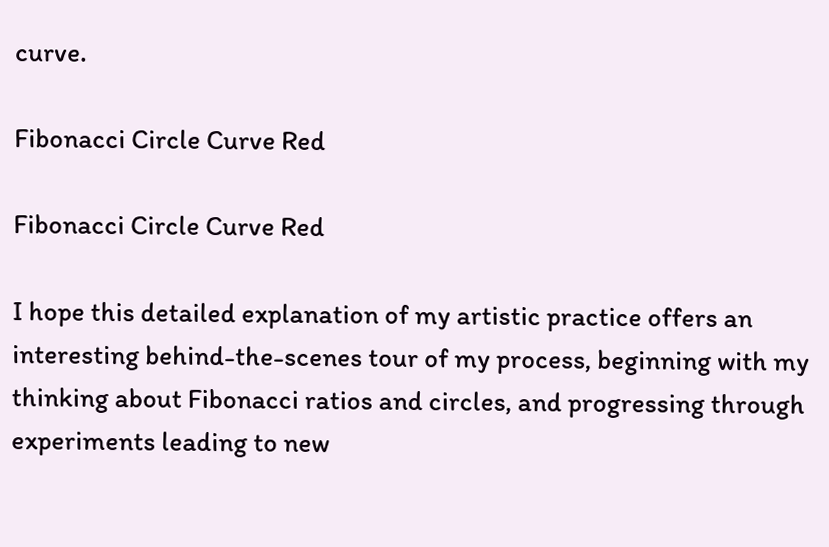curve.

Fibonacci Circle Curve Red

Fibonacci Circle Curve Red

I hope this detailed explanation of my artistic practice offers an interesting behind-the-scenes tour of my process, beginning with my thinking about Fibonacci ratios and circles, and progressing through experiments leading to new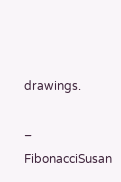drawings.

– FibonacciSusan